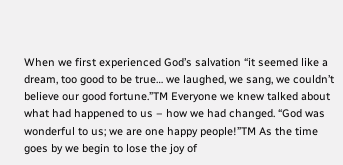When we first experienced God’s salvation “it seemed like a dream, too good to be true… we laughed, we sang, we couldn’t believe our good fortune.”TM Everyone we knew talked about what had happened to us – how we had changed. “God was wonderful to us; we are one happy people!”TM As the time goes by we begin to lose the joy of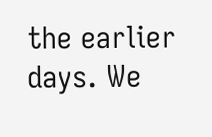the earlier days. We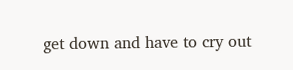get down and have to cry out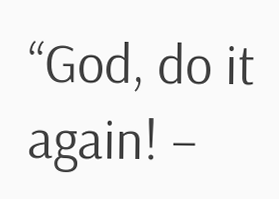“God, do it again! –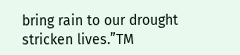bring rain to our drought stricken lives.”TM